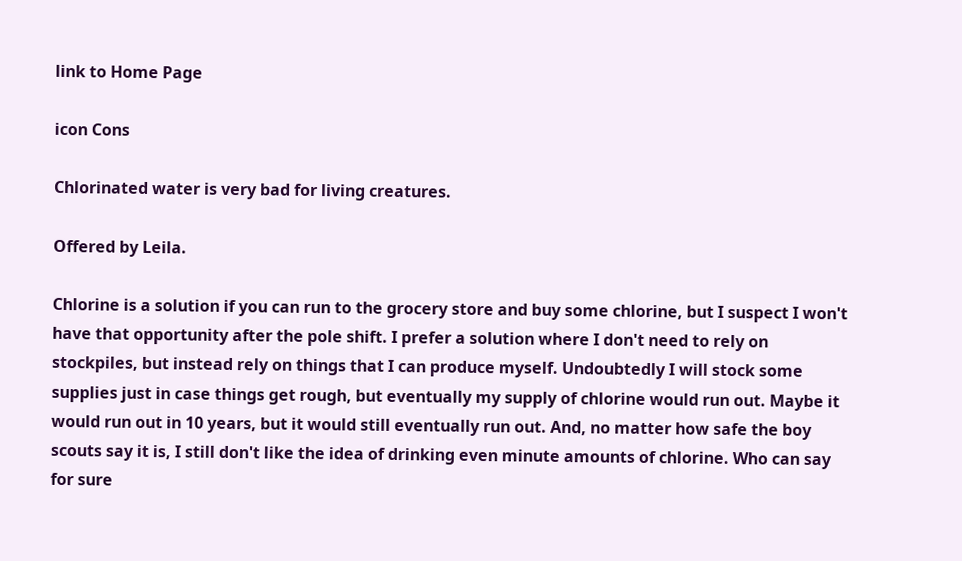link to Home Page

icon Cons

Chlorinated water is very bad for living creatures.

Offered by Leila.

Chlorine is a solution if you can run to the grocery store and buy some chlorine, but I suspect I won't have that opportunity after the pole shift. I prefer a solution where I don't need to rely on stockpiles, but instead rely on things that I can produce myself. Undoubtedly I will stock some supplies just in case things get rough, but eventually my supply of chlorine would run out. Maybe it would run out in 10 years, but it would still eventually run out. And, no matter how safe the boy scouts say it is, I still don't like the idea of drinking even minute amounts of chlorine. Who can say for sure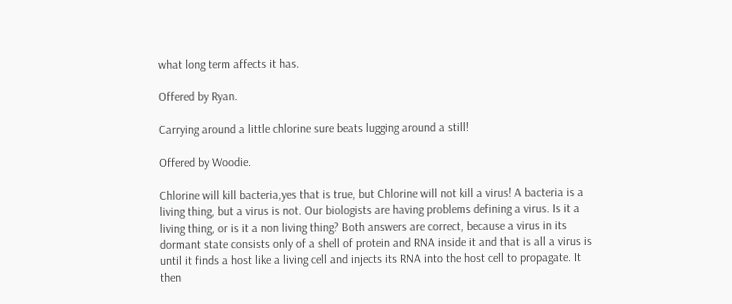what long term affects it has.

Offered by Ryan.

Carrying around a little chlorine sure beats lugging around a still!

Offered by Woodie.

Chlorine will kill bacteria,yes that is true, but Chlorine will not kill a virus! A bacteria is a living thing, but a virus is not. Our biologists are having problems defining a virus. Is it a living thing, or is it a non living thing? Both answers are correct, because a virus in its dormant state consists only of a shell of protein and RNA inside it and that is all a virus is until it finds a host like a living cell and injects its RNA into the host cell to propagate. It then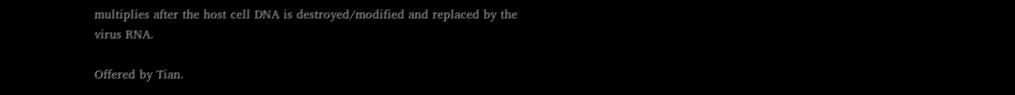multiplies after the host cell DNA is destroyed/modified and replaced by the virus RNA.

Offered by Tian.